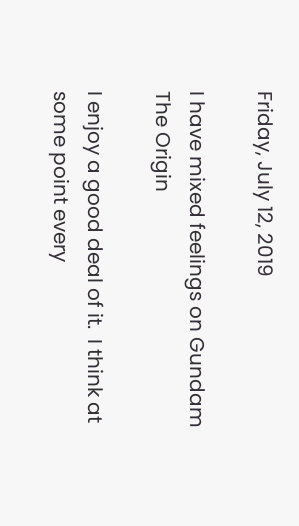Friday, July 12, 2019

I have mixed feelings on Gundam The Origin

I enjoy a good deal of it.  I think at some point every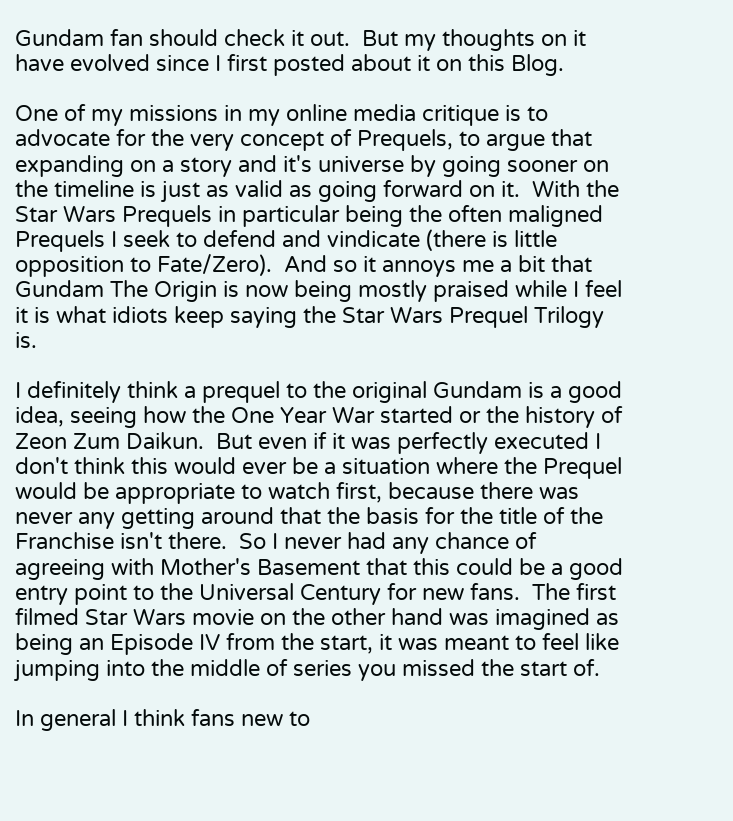Gundam fan should check it out.  But my thoughts on it have evolved since I first posted about it on this Blog.

One of my missions in my online media critique is to advocate for the very concept of Prequels, to argue that expanding on a story and it's universe by going sooner on the timeline is just as valid as going forward on it.  With the Star Wars Prequels in particular being the often maligned Prequels I seek to defend and vindicate (there is little opposition to Fate/Zero).  And so it annoys me a bit that Gundam The Origin is now being mostly praised while I feel it is what idiots keep saying the Star Wars Prequel Trilogy is.

I definitely think a prequel to the original Gundam is a good idea, seeing how the One Year War started or the history of Zeon Zum Daikun.  But even if it was perfectly executed I don't think this would ever be a situation where the Prequel would be appropriate to watch first, because there was never any getting around that the basis for the title of the Franchise isn't there.  So I never had any chance of agreeing with Mother's Basement that this could be a good entry point to the Universal Century for new fans.  The first filmed Star Wars movie on the other hand was imagined as being an Episode IV from the start, it was meant to feel like jumping into the middle of series you missed the start of.

In general I think fans new to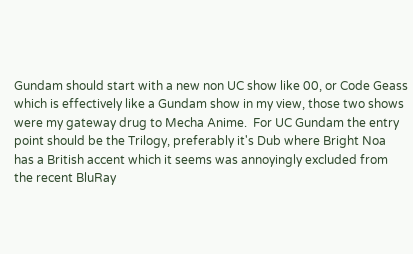Gundam should start with a new non UC show like 00, or Code Geass which is effectively like a Gundam show in my view, those two shows were my gateway drug to Mecha Anime.  For UC Gundam the entry point should be the Trilogy, preferably it's Dub where Bright Noa has a British accent which it seems was annoyingly excluded from the recent BluRay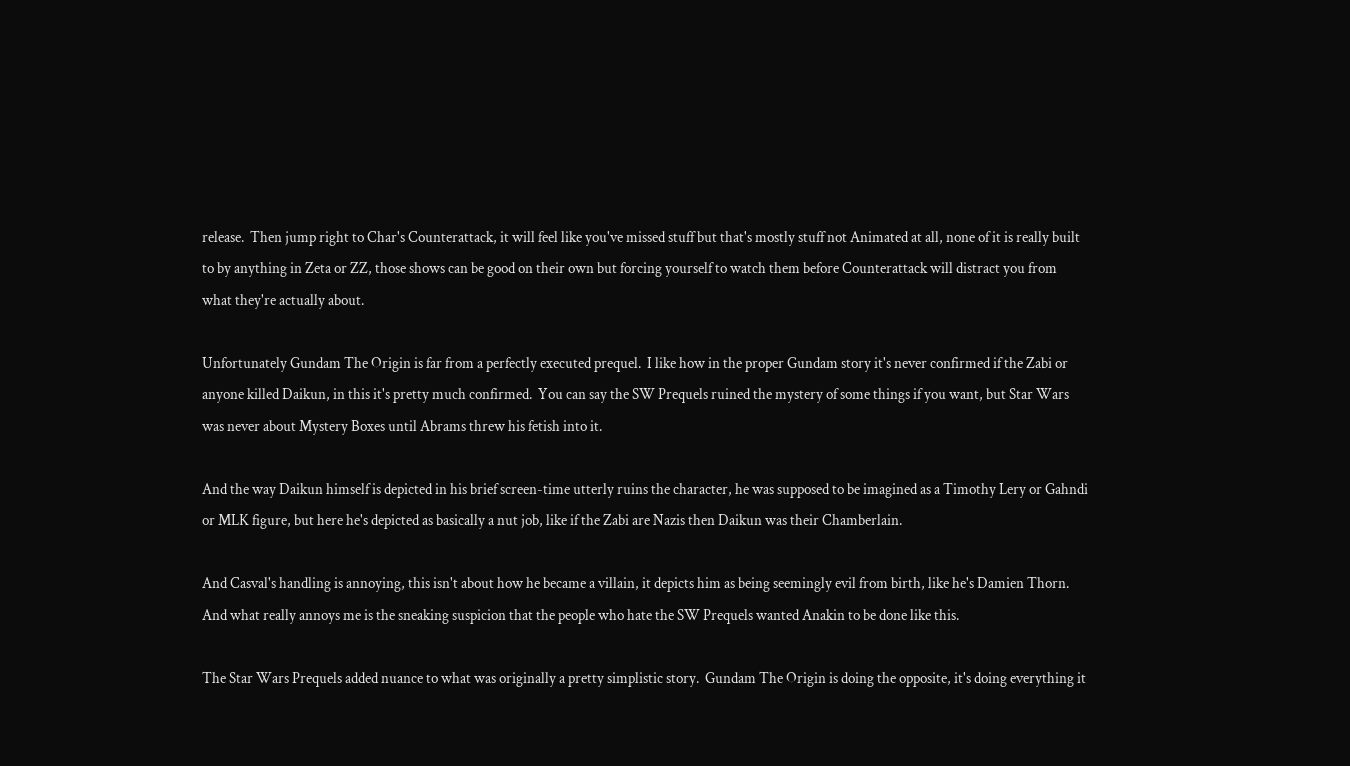release.  Then jump right to Char's Counterattack, it will feel like you've missed stuff but that's mostly stuff not Animated at all, none of it is really built to by anything in Zeta or ZZ, those shows can be good on their own but forcing yourself to watch them before Counterattack will distract you from what they're actually about.

Unfortunately Gundam The Origin is far from a perfectly executed prequel.  I like how in the proper Gundam story it's never confirmed if the Zabi or anyone killed Daikun, in this it's pretty much confirmed.  You can say the SW Prequels ruined the mystery of some things if you want, but Star Wars was never about Mystery Boxes until Abrams threw his fetish into it.

And the way Daikun himself is depicted in his brief screen-time utterly ruins the character, he was supposed to be imagined as a Timothy Lery or Gahndi or MLK figure, but here he's depicted as basically a nut job, like if the Zabi are Nazis then Daikun was their Chamberlain.

And Casval's handling is annoying, this isn't about how he became a villain, it depicts him as being seemingly evil from birth, like he's Damien Thorn.  And what really annoys me is the sneaking suspicion that the people who hate the SW Prequels wanted Anakin to be done like this.

The Star Wars Prequels added nuance to what was originally a pretty simplistic story.  Gundam The Origin is doing the opposite, it's doing everything it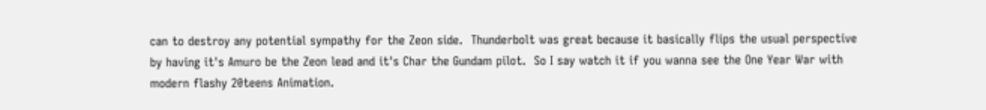can to destroy any potential sympathy for the Zeon side.  Thunderbolt was great because it basically flips the usual perspective by having it's Amuro be the Zeon lead and it's Char the Gundam pilot.  So I say watch it if you wanna see the One Year War with modern flashy 20teens Animation.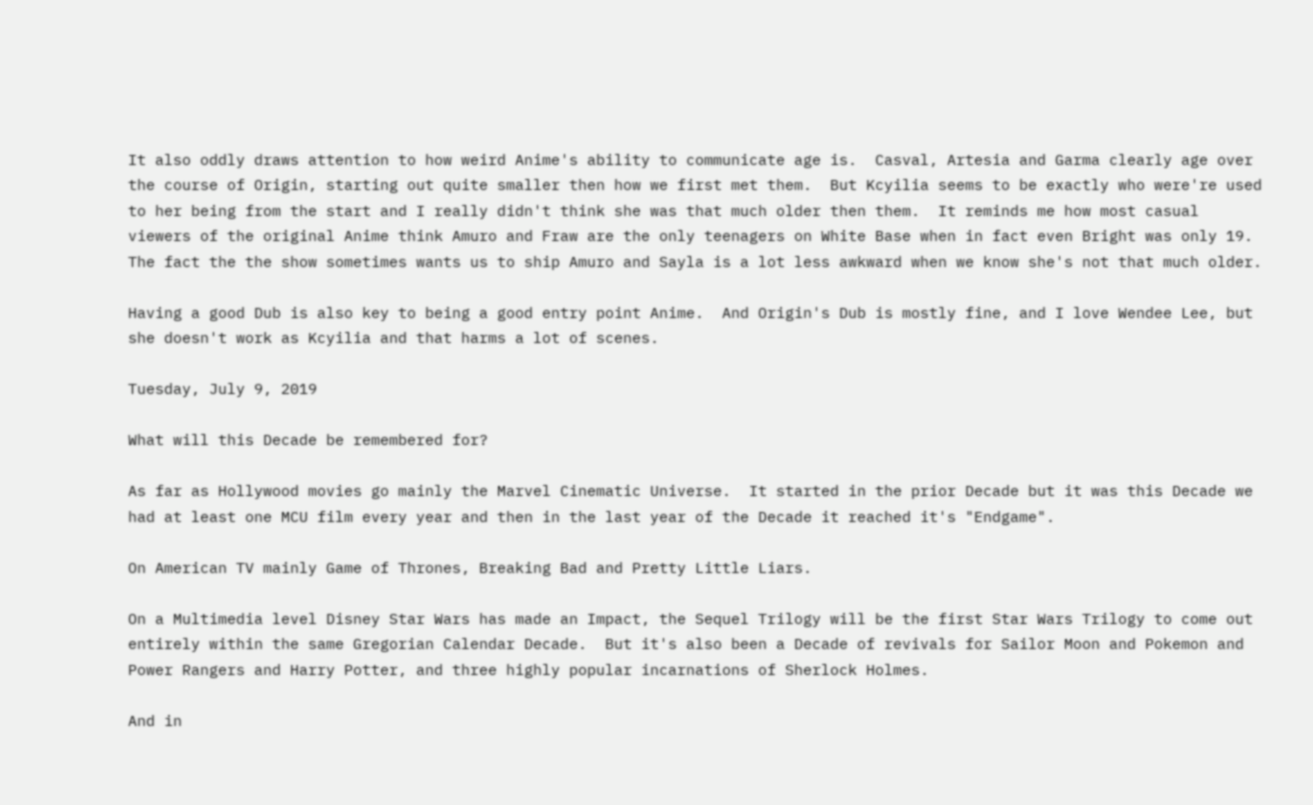It also oddly draws attention to how weird Anime's ability to communicate age is.  Casval, Artesia and Garma clearly age over the course of Origin, starting out quite smaller then how we first met them.  But Kcyilia seems to be exactly who were're used to her being from the start and I really didn't think she was that much older then them.  It reminds me how most casual viewers of the original Anime think Amuro and Fraw are the only teenagers on White Base when in fact even Bright was only 19.  The fact the the show sometimes wants us to ship Amuro and Sayla is a lot less awkward when we know she's not that much older.

Having a good Dub is also key to being a good entry point Anime.  And Origin's Dub is mostly fine, and I love Wendee Lee, but she doesn't work as Kcyilia and that harms a lot of scenes.

Tuesday, July 9, 2019

What will this Decade be remembered for?

As far as Hollywood movies go mainly the Marvel Cinematic Universe.  It started in the prior Decade but it was this Decade we had at least one MCU film every year and then in the last year of the Decade it reached it's "Endgame".

On American TV mainly Game of Thrones, Breaking Bad and Pretty Little Liars.

On a Multimedia level Disney Star Wars has made an Impact, the Sequel Trilogy will be the first Star Wars Trilogy to come out entirely within the same Gregorian Calendar Decade.  But it's also been a Decade of revivals for Sailor Moon and Pokemon and Power Rangers and Harry Potter, and three highly popular incarnations of Sherlock Holmes.

And in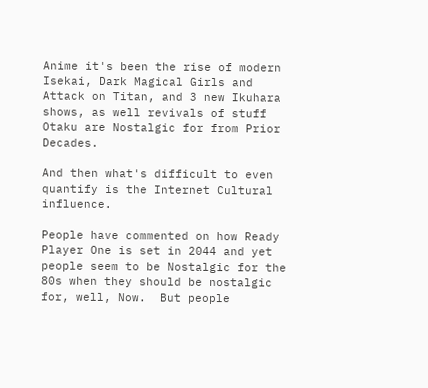Anime it's been the rise of modern Isekai, Dark Magical Girls and Attack on Titan, and 3 new Ikuhara shows, as well revivals of stuff Otaku are Nostalgic for from Prior Decades.

And then what's difficult to even quantify is the Internet Cultural influence.

People have commented on how Ready Player One is set in 2044 and yet people seem to be Nostalgic for the 80s when they should be nostalgic for, well, Now.  But people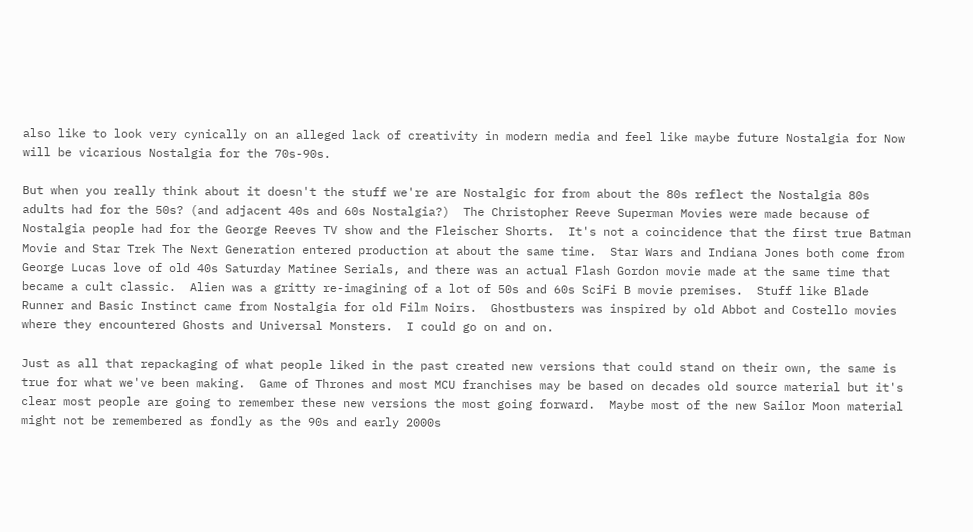also like to look very cynically on an alleged lack of creativity in modern media and feel like maybe future Nostalgia for Now will be vicarious Nostalgia for the 70s-90s.

But when you really think about it doesn't the stuff we're are Nostalgic for from about the 80s reflect the Nostalgia 80s adults had for the 50s? (and adjacent 40s and 60s Nostalgia?)  The Christopher Reeve Superman Movies were made because of Nostalgia people had for the George Reeves TV show and the Fleischer Shorts.  It's not a coincidence that the first true Batman Movie and Star Trek The Next Generation entered production at about the same time.  Star Wars and Indiana Jones both come from George Lucas love of old 40s Saturday Matinee Serials, and there was an actual Flash Gordon movie made at the same time that became a cult classic.  Alien was a gritty re-imagining of a lot of 50s and 60s SciFi B movie premises.  Stuff like Blade Runner and Basic Instinct came from Nostalgia for old Film Noirs.  Ghostbusters was inspired by old Abbot and Costello movies where they encountered Ghosts and Universal Monsters.  I could go on and on.

Just as all that repackaging of what people liked in the past created new versions that could stand on their own, the same is true for what we've been making.  Game of Thrones and most MCU franchises may be based on decades old source material but it's clear most people are going to remember these new versions the most going forward.  Maybe most of the new Sailor Moon material might not be remembered as fondly as the 90s and early 2000s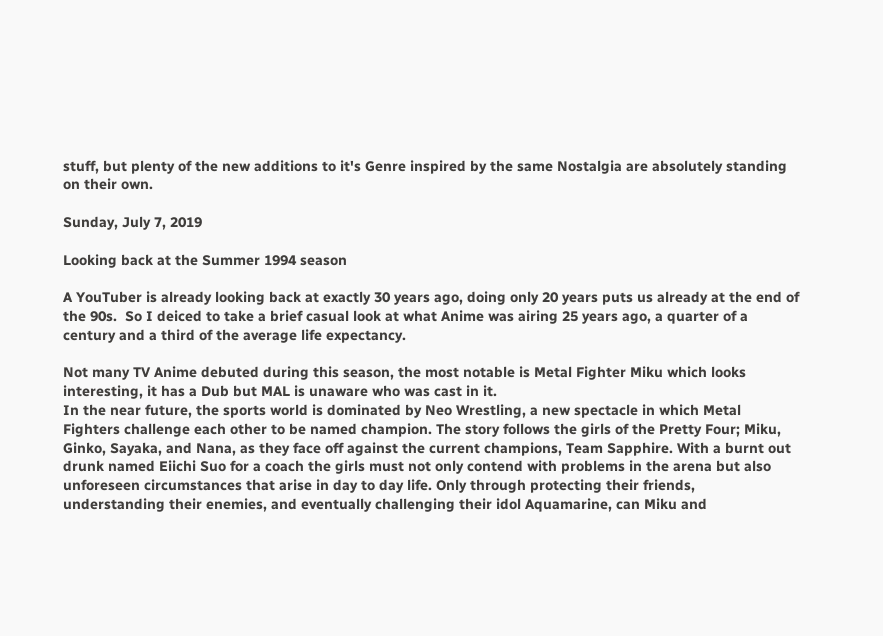stuff, but plenty of the new additions to it's Genre inspired by the same Nostalgia are absolutely standing on their own.

Sunday, July 7, 2019

Looking back at the Summer 1994 season

A YouTuber is already looking back at exactly 30 years ago, doing only 20 years puts us already at the end of the 90s.  So I deiced to take a brief casual look at what Anime was airing 25 years ago, a quarter of a century and a third of the average life expectancy.

Not many TV Anime debuted during this season, the most notable is Metal Fighter Miku which looks interesting, it has a Dub but MAL is unaware who was cast in it.
In the near future, the sports world is dominated by Neo Wrestling, a new spectacle in which Metal Fighters challenge each other to be named champion. The story follows the girls of the Pretty Four; Miku, Ginko, Sayaka, and Nana, as they face off against the current champions, Team Sapphire. With a burnt out drunk named Eiichi Suo for a coach the girls must not only contend with problems in the arena but also unforeseen circumstances that arise in day to day life. Only through protecting their friends, understanding their enemies, and eventually challenging their idol Aquamarine, can Miku and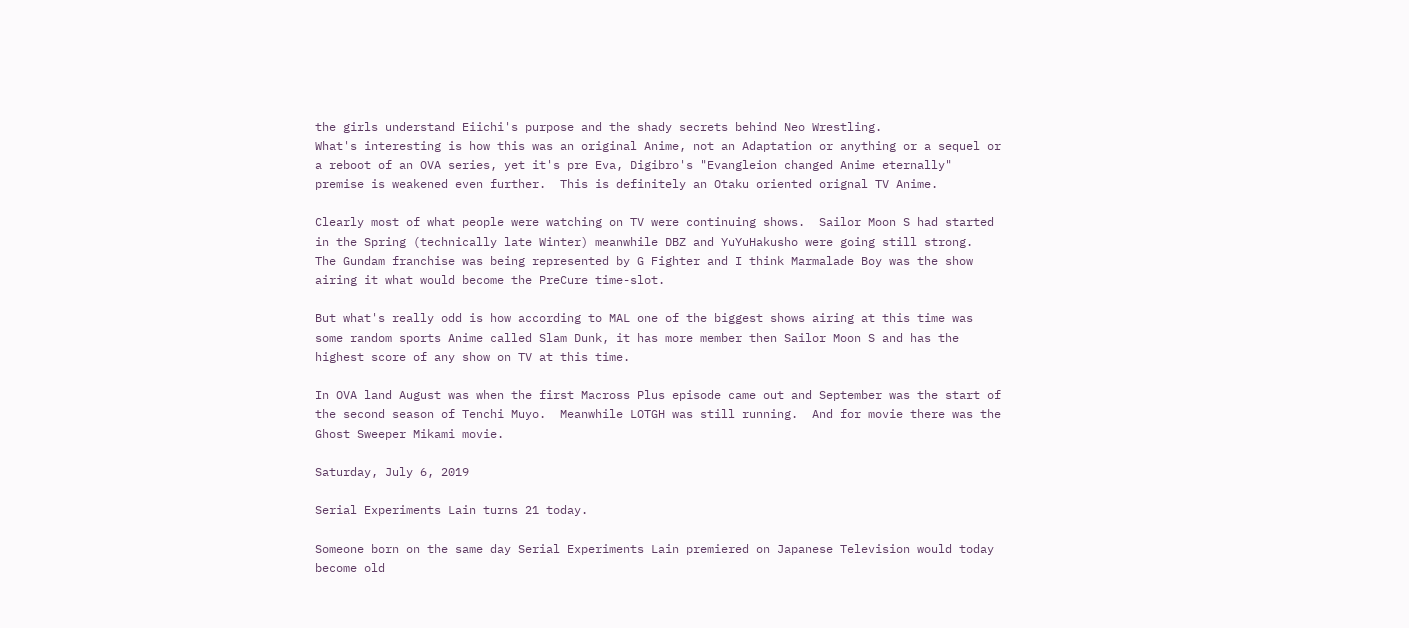the girls understand Eiichi's purpose and the shady secrets behind Neo Wrestling.
What's interesting is how this was an original Anime, not an Adaptation or anything or a sequel or a reboot of an OVA series, yet it's pre Eva, Digibro's "Evangleion changed Anime eternally" premise is weakened even further.  This is definitely an Otaku oriented orignal TV Anime.

Clearly most of what people were watching on TV were continuing shows.  Sailor Moon S had started in the Spring (technically late Winter) meanwhile DBZ and YuYuHakusho were going still strong.  The Gundam franchise was being represented by G Fighter and I think Marmalade Boy was the show airing it what would become the PreCure time-slot.

But what's really odd is how according to MAL one of the biggest shows airing at this time was some random sports Anime called Slam Dunk, it has more member then Sailor Moon S and has the highest score of any show on TV at this time.

In OVA land August was when the first Macross Plus episode came out and September was the start of the second season of Tenchi Muyo.  Meanwhile LOTGH was still running.  And for movie there was the Ghost Sweeper Mikami movie.

Saturday, July 6, 2019

Serial Experiments Lain turns 21 today.

Someone born on the same day Serial Experiments Lain premiered on Japanese Television would today become old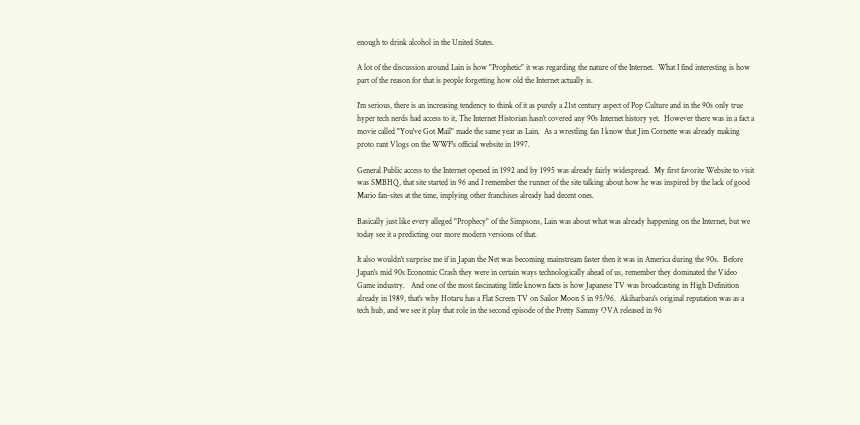enough to drink alcohol in the United States.

A lot of the discussion around Lain is how "Prophetic" it was regarding the nature of the Internet.  What I find interesting is how part of the reason for that is people forgetting how old the Internet actually is.

I'm serious, there is an increasing tendency to think of it as purely a 21st century aspect of Pop Culture and in the 90s only true hyper tech nerds had access to it, The Internet Historian hasn't covered any 90s Internet history yet.  However there was in a fact a movie called "You've Got Mail" made the same year as Lain.  As a wrestling fan I know that Jim Cornette was already making proto rant Vlogs on the WWF's official website in 1997.

General Public access to the Internet opened in 1992 and by 1995 was already fairly widespread.  My first favorite Website to visit was SMBHQ, that site started in 96 and I remember the runner of the site talking about how he was inspired by the lack of good Mario fan-sites at the time, implying other franchises already had decent ones.

Basically just like every alleged "Prophecy" of the Simpsons, Lain was about what was already happening on the Internet, but we today see it a predicting our more modern versions of that.

It also wouldn't surprise me if in Japan the Net was becoming mainstream faster then it was in America during the 90s.  Before Japan's mid 90s Economic Crash they were in certain ways technologically ahead of us, remember they dominated the Video Game industry.   And one of the most fascinating little known facts is how Japanese TV was broadcasting in High Definition already in 1989, that's why Hotaru has a Flat Screen TV on Sailor Moon S in 95/96.  Akiharbara's original reputation was as a tech hub, and we see it play that role in the second episode of the Pretty Sammy OVA released in 96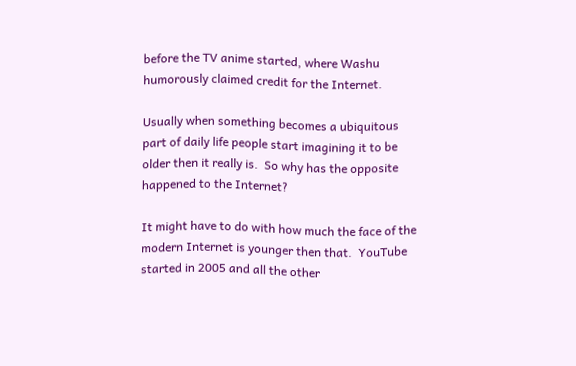before the TV anime started, where Washu humorously claimed credit for the Internet.

Usually when something becomes a ubiquitous part of daily life people start imagining it to be older then it really is.  So why has the opposite happened to the Internet?

It might have to do with how much the face of the modern Internet is younger then that.  YouTube started in 2005 and all the other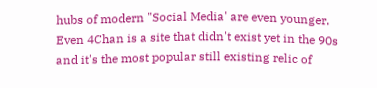hubs of modern "Social Media' are even younger.  Even 4Chan is a site that didn't exist yet in the 90s and it's the most popular still existing relic of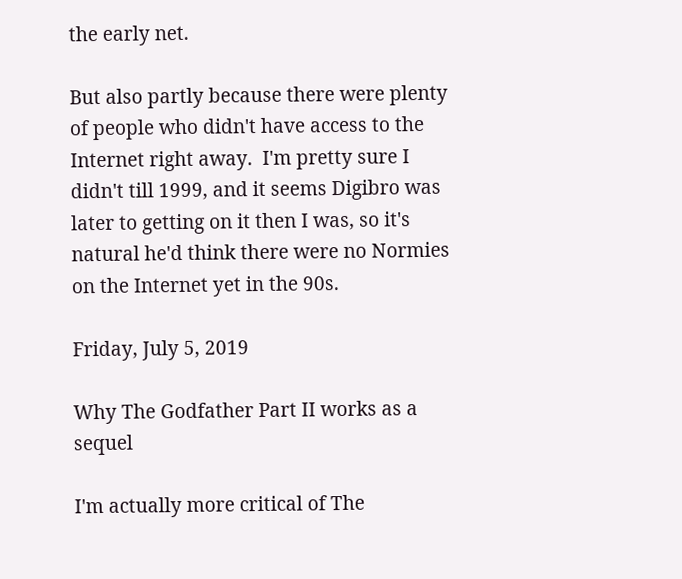the early net.

But also partly because there were plenty of people who didn't have access to the Internet right away.  I'm pretty sure I didn't till 1999, and it seems Digibro was later to getting on it then I was, so it's natural he'd think there were no Normies on the Internet yet in the 90s.

Friday, July 5, 2019

Why The Godfather Part II works as a sequel

I'm actually more critical of The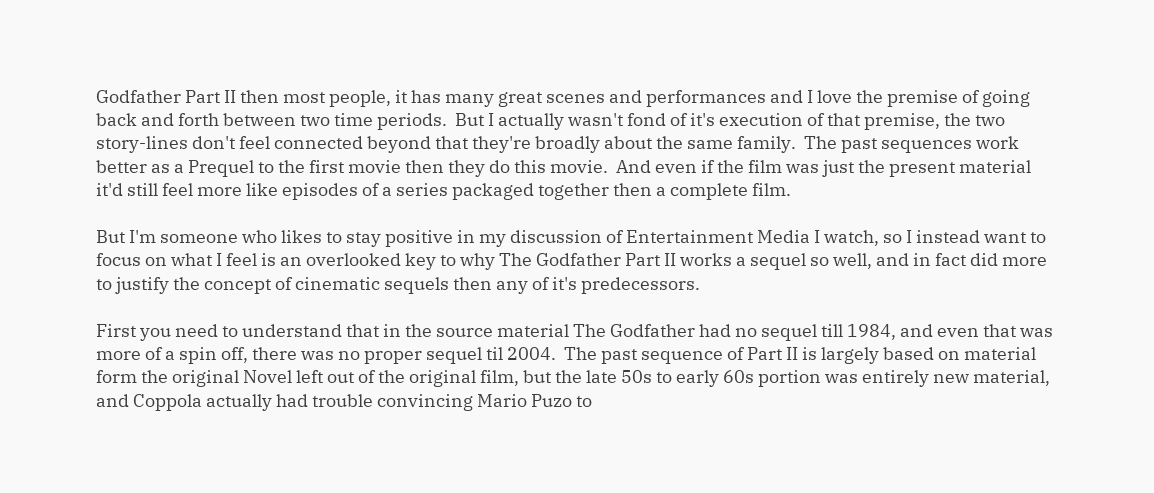Godfather Part II then most people, it has many great scenes and performances and I love the premise of going back and forth between two time periods.  But I actually wasn't fond of it's execution of that premise, the two story-lines don't feel connected beyond that they're broadly about the same family.  The past sequences work better as a Prequel to the first movie then they do this movie.  And even if the film was just the present material it'd still feel more like episodes of a series packaged together then a complete film.

But I'm someone who likes to stay positive in my discussion of Entertainment Media I watch, so I instead want to focus on what I feel is an overlooked key to why The Godfather Part II works a sequel so well, and in fact did more to justify the concept of cinematic sequels then any of it's predecessors.

First you need to understand that in the source material The Godfather had no sequel till 1984, and even that was more of a spin off, there was no proper sequel til 2004.  The past sequence of Part II is largely based on material form the original Novel left out of the original film, but the late 50s to early 60s portion was entirely new material, and Coppola actually had trouble convincing Mario Puzo to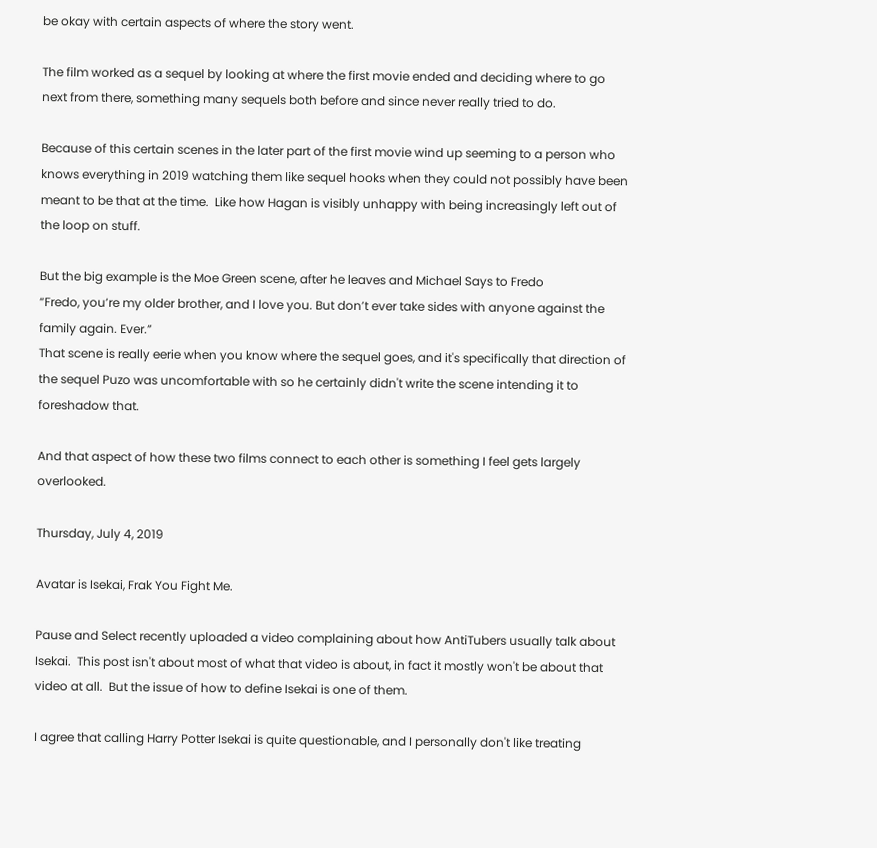be okay with certain aspects of where the story went.

The film worked as a sequel by looking at where the first movie ended and deciding where to go next from there, something many sequels both before and since never really tried to do.

Because of this certain scenes in the later part of the first movie wind up seeming to a person who knows everything in 2019 watching them like sequel hooks when they could not possibly have been meant to be that at the time.  Like how Hagan is visibly unhappy with being increasingly left out of the loop on stuff.

But the big example is the Moe Green scene, after he leaves and Michael Says to Fredo
“Fredo, you’re my older brother, and I love you. But don’t ever take sides with anyone against the family again. Ever.”
That scene is really eerie when you know where the sequel goes, and it's specifically that direction of the sequel Puzo was uncomfortable with so he certainly didn't write the scene intending it to foreshadow that.

And that aspect of how these two films connect to each other is something I feel gets largely overlooked.

Thursday, July 4, 2019

Avatar is Isekai, Frak You Fight Me.

Pause and Select recently uploaded a video complaining about how AntiTubers usually talk about Isekai.  This post isn't about most of what that video is about, in fact it mostly won't be about that video at all.  But the issue of how to define Isekai is one of them.

I agree that calling Harry Potter Isekai is quite questionable, and I personally don't like treating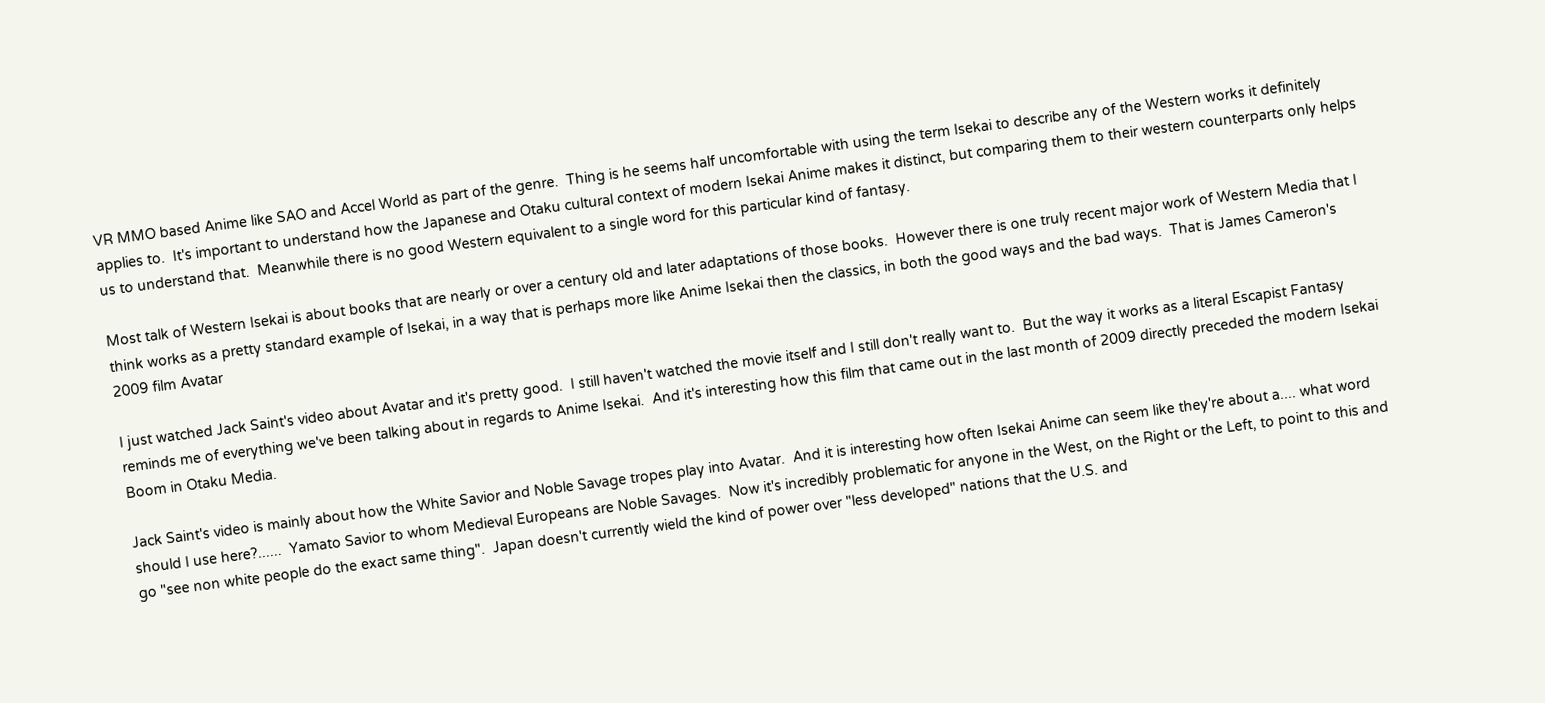VR MMO based Anime like SAO and Accel World as part of the genre.  Thing is he seems half uncomfortable with using the term Isekai to describe any of the Western works it definitely applies to.  It's important to understand how the Japanese and Otaku cultural context of modern Isekai Anime makes it distinct, but comparing them to their western counterparts only helps us to understand that.  Meanwhile there is no good Western equivalent to a single word for this particular kind of fantasy.

Most talk of Western Isekai is about books that are nearly or over a century old and later adaptations of those books.  However there is one truly recent major work of Western Media that I think works as a pretty standard example of Isekai, in a way that is perhaps more like Anime Isekai then the classics, in both the good ways and the bad ways.  That is James Cameron's 2009 film Avatar

I just watched Jack Saint's video about Avatar and it's pretty good.  I still haven't watched the movie itself and I still don't really want to.  But the way it works as a literal Escapist Fantasy reminds me of everything we've been talking about in regards to Anime Isekai.  And it's interesting how this film that came out in the last month of 2009 directly preceded the modern Isekai Boom in Otaku Media.

Jack Saint's video is mainly about how the White Savior and Noble Savage tropes play into Avatar.  And it is interesting how often Isekai Anime can seem like they're about a.... what word should I use here?......  Yamato Savior to whom Medieval Europeans are Noble Savages.  Now it's incredibly problematic for anyone in the West, on the Right or the Left, to point to this and go "see non white people do the exact same thing".  Japan doesn't currently wield the kind of power over "less developed" nations that the U.S. and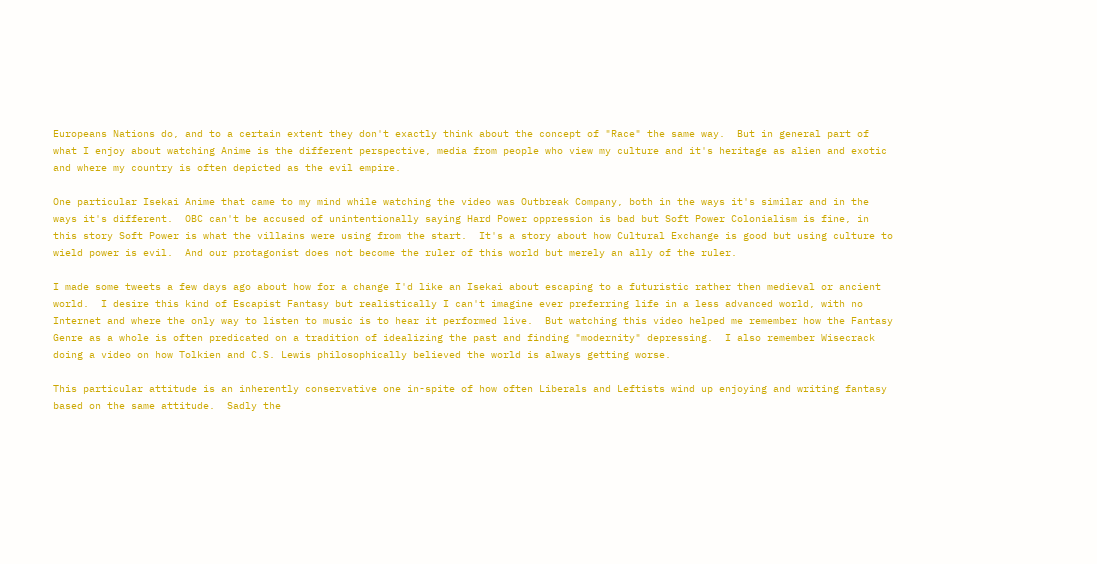Europeans Nations do, and to a certain extent they don't exactly think about the concept of "Race" the same way.  But in general part of what I enjoy about watching Anime is the different perspective, media from people who view my culture and it's heritage as alien and exotic and where my country is often depicted as the evil empire.

One particular Isekai Anime that came to my mind while watching the video was Outbreak Company, both in the ways it's similar and in the ways it's different.  OBC can't be accused of unintentionally saying Hard Power oppression is bad but Soft Power Colonialism is fine, in this story Soft Power is what the villains were using from the start.  It's a story about how Cultural Exchange is good but using culture to wield power is evil.  And our protagonist does not become the ruler of this world but merely an ally of the ruler.

I made some tweets a few days ago about how for a change I'd like an Isekai about escaping to a futuristic rather then medieval or ancient world.  I desire this kind of Escapist Fantasy but realistically I can't imagine ever preferring life in a less advanced world, with no Internet and where the only way to listen to music is to hear it performed live.  But watching this video helped me remember how the Fantasy Genre as a whole is often predicated on a tradition of idealizing the past and finding "modernity" depressing.  I also remember Wisecrack doing a video on how Tolkien and C.S. Lewis philosophically believed the world is always getting worse.

This particular attitude is an inherently conservative one in-spite of how often Liberals and Leftists wind up enjoying and writing fantasy based on the same attitude.  Sadly the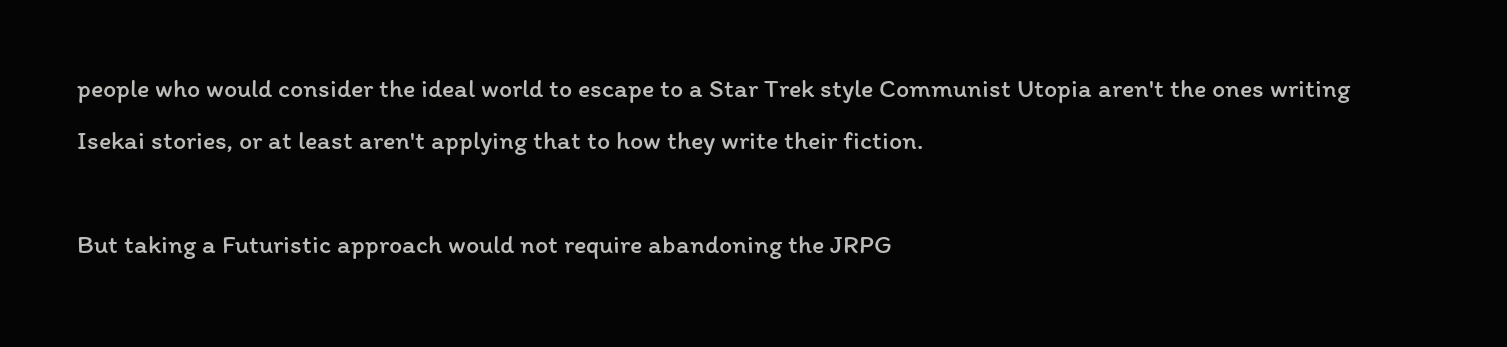people who would consider the ideal world to escape to a Star Trek style Communist Utopia aren't the ones writing Isekai stories, or at least aren't applying that to how they write their fiction.

But taking a Futuristic approach would not require abandoning the JRPG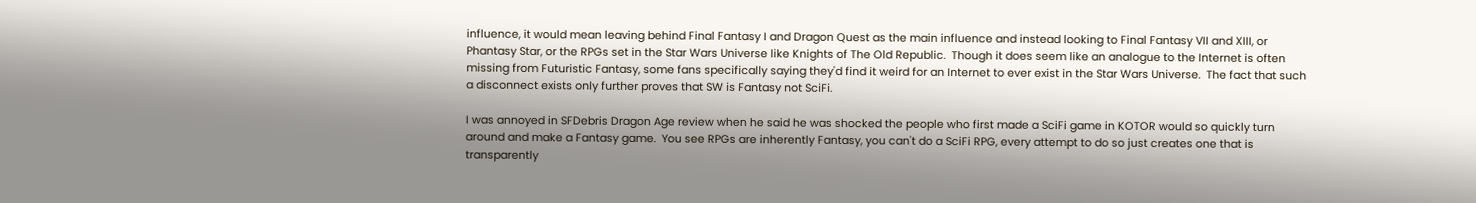influence, it would mean leaving behind Final Fantasy I and Dragon Quest as the main influence and instead looking to Final Fantasy VII and XIII, or Phantasy Star, or the RPGs set in the Star Wars Universe like Knights of The Old Republic.  Though it does seem like an analogue to the Internet is often missing from Futuristic Fantasy, some fans specifically saying they'd find it weird for an Internet to ever exist in the Star Wars Universe.  The fact that such a disconnect exists only further proves that SW is Fantasy not SciFi.

I was annoyed in SFDebris Dragon Age review when he said he was shocked the people who first made a SciFi game in KOTOR would so quickly turn around and make a Fantasy game.  You see RPGs are inherently Fantasy, you can't do a SciFi RPG, every attempt to do so just creates one that is transparently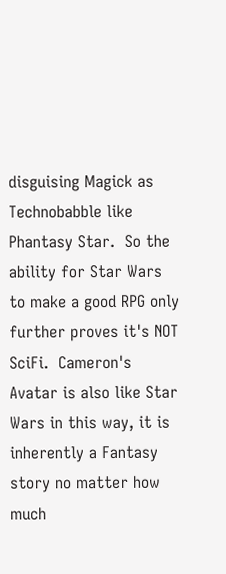disguising Magick as Technobabble like Phantasy Star.  So the ability for Star Wars to make a good RPG only further proves it's NOT SciFi.  Cameron's Avatar is also like Star Wars in this way, it is inherently a Fantasy story no matter how much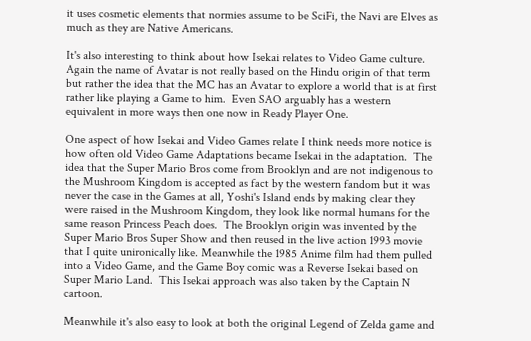it uses cosmetic elements that normies assume to be SciFi, the Navi are Elves as much as they are Native Americans.

It's also interesting to think about how Isekai relates to Video Game culture.  Again the name of Avatar is not really based on the Hindu origin of that term but rather the idea that the MC has an Avatar to explore a world that is at first rather like playing a Game to him.  Even SAO arguably has a western equivalent in more ways then one now in Ready Player One.

One aspect of how Isekai and Video Games relate I think needs more notice is how often old Video Game Adaptations became Isekai in the adaptation.  The idea that the Super Mario Bros come from Brooklyn and are not indigenous to the Mushroom Kingdom is accepted as fact by the western fandom but it was never the case in the Games at all, Yoshi's Island ends by making clear they were raised in the Mushroom Kingdom, they look like normal humans for the same reason Princess Peach does.  The Brooklyn origin was invented by the Super Mario Bros Super Show and then reused in the live action 1993 movie that I quite unironically like. Meanwhile the 1985 Anime film had them pulled into a Video Game, and the Game Boy comic was a Reverse Isekai based on Super Mario Land.  This Isekai approach was also taken by the Captain N cartoon.

Meanwhile it's also easy to look at both the original Legend of Zelda game and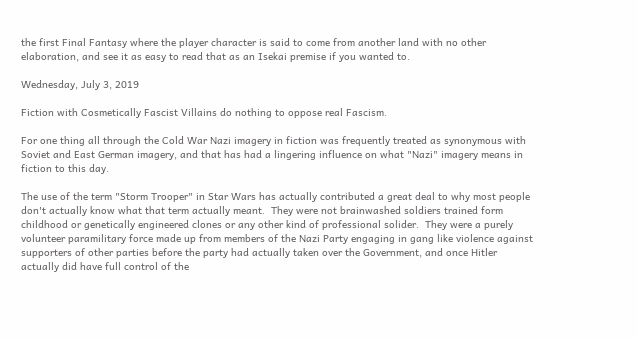the first Final Fantasy where the player character is said to come from another land with no other elaboration, and see it as easy to read that as an Isekai premise if you wanted to.

Wednesday, July 3, 2019

Fiction with Cosmetically Fascist Villains do nothing to oppose real Fascism.

For one thing all through the Cold War Nazi imagery in fiction was frequently treated as synonymous with Soviet and East German imagery, and that has had a lingering influence on what "Nazi" imagery means in fiction to this day.

The use of the term "Storm Trooper" in Star Wars has actually contributed a great deal to why most people don't actually know what that term actually meant.  They were not brainwashed soldiers trained form childhood or genetically engineered clones or any other kind of professional solider.  They were a purely volunteer paramilitary force made up from members of the Nazi Party engaging in gang like violence against supporters of other parties before the party had actually taken over the Government, and once Hitler actually did have full control of the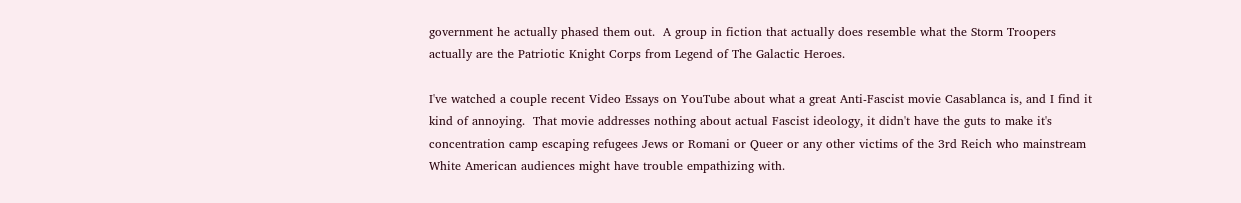government he actually phased them out.  A group in fiction that actually does resemble what the Storm Troopers actually are the Patriotic Knight Corps from Legend of The Galactic Heroes.

I've watched a couple recent Video Essays on YouTube about what a great Anti-Fascist movie Casablanca is, and I find it kind of annoying.  That movie addresses nothing about actual Fascist ideology, it didn't have the guts to make it's concentration camp escaping refugees Jews or Romani or Queer or any other victims of the 3rd Reich who mainstream White American audiences might have trouble empathizing with.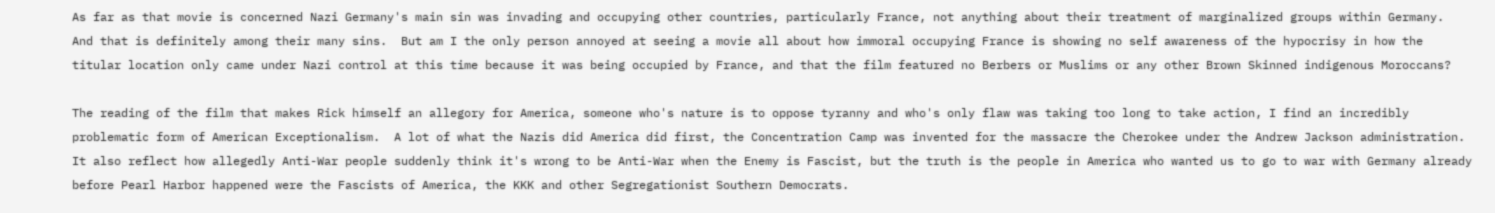As far as that movie is concerned Nazi Germany's main sin was invading and occupying other countries, particularly France, not anything about their treatment of marginalized groups within Germany.  And that is definitely among their many sins.  But am I the only person annoyed at seeing a movie all about how immoral occupying France is showing no self awareness of the hypocrisy in how the titular location only came under Nazi control at this time because it was being occupied by France, and that the film featured no Berbers or Muslims or any other Brown Skinned indigenous Moroccans?

The reading of the film that makes Rick himself an allegory for America, someone who's nature is to oppose tyranny and who's only flaw was taking too long to take action, I find an incredibly problematic form of American Exceptionalism.  A lot of what the Nazis did America did first, the Concentration Camp was invented for the massacre the Cherokee under the Andrew Jackson administration.  It also reflect how allegedly Anti-War people suddenly think it's wrong to be Anti-War when the Enemy is Fascist, but the truth is the people in America who wanted us to go to war with Germany already before Pearl Harbor happened were the Fascists of America, the KKK and other Segregationist Southern Democrats.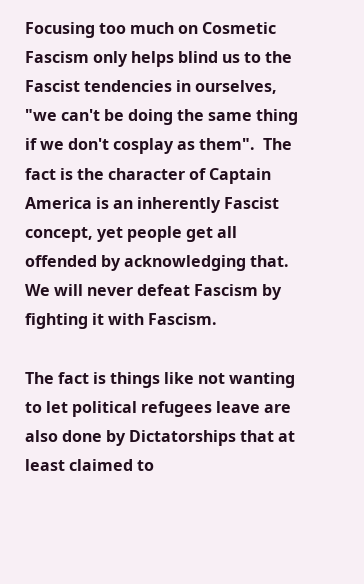Focusing too much on Cosmetic Fascism only helps blind us to the Fascist tendencies in ourselves, "we can't be doing the same thing if we don't cosplay as them".  The fact is the character of Captain America is an inherently Fascist concept, yet people get all offended by acknowledging that.  We will never defeat Fascism by fighting it with Fascism.

The fact is things like not wanting to let political refugees leave are also done by Dictatorships that at least claimed to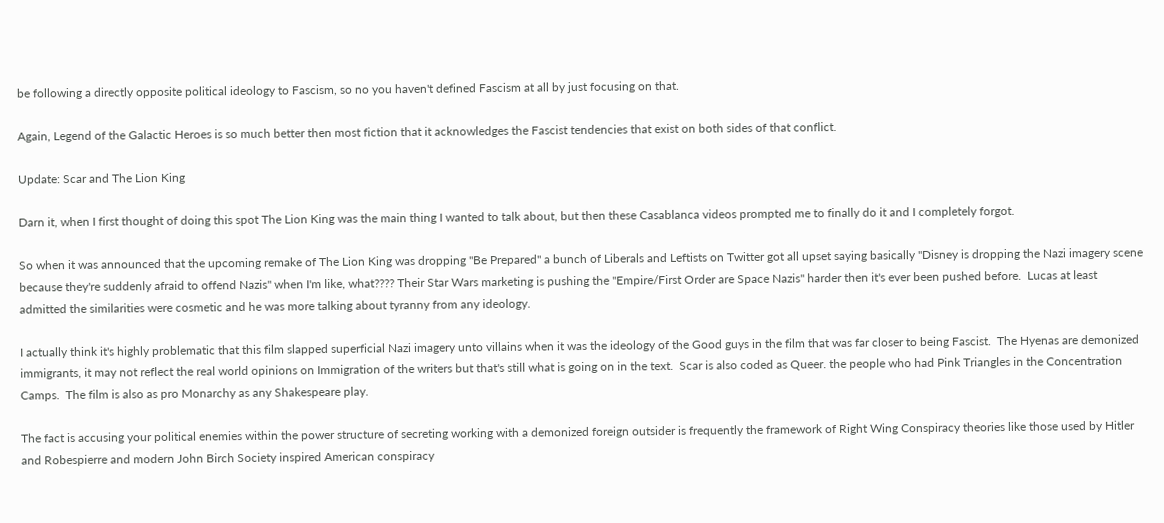be following a directly opposite political ideology to Fascism, so no you haven't defined Fascism at all by just focusing on that.

Again, Legend of the Galactic Heroes is so much better then most fiction that it acknowledges the Fascist tendencies that exist on both sides of that conflict.

Update: Scar and The Lion King

Darn it, when I first thought of doing this spot The Lion King was the main thing I wanted to talk about, but then these Casablanca videos prompted me to finally do it and I completely forgot.

So when it was announced that the upcoming remake of The Lion King was dropping "Be Prepared" a bunch of Liberals and Leftists on Twitter got all upset saying basically "Disney is dropping the Nazi imagery scene because they're suddenly afraid to offend Nazis" when I'm like, what???? Their Star Wars marketing is pushing the "Empire/First Order are Space Nazis" harder then it's ever been pushed before.  Lucas at least admitted the similarities were cosmetic and he was more talking about tyranny from any ideology.

I actually think it's highly problematic that this film slapped superficial Nazi imagery unto villains when it was the ideology of the Good guys in the film that was far closer to being Fascist.  The Hyenas are demonized immigrants, it may not reflect the real world opinions on Immigration of the writers but that's still what is going on in the text.  Scar is also coded as Queer. the people who had Pink Triangles in the Concentration Camps.  The film is also as pro Monarchy as any Shakespeare play.

The fact is accusing your political enemies within the power structure of secreting working with a demonized foreign outsider is frequently the framework of Right Wing Conspiracy theories like those used by Hitler and Robespierre and modern John Birch Society inspired American conspiracy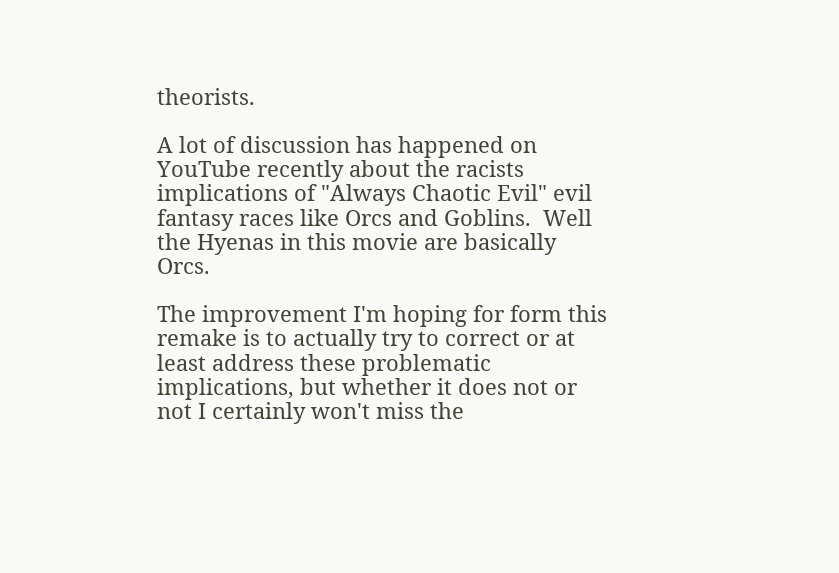theorists.

A lot of discussion has happened on YouTube recently about the racists implications of "Always Chaotic Evil" evil fantasy races like Orcs and Goblins.  Well the Hyenas in this movie are basically Orcs.

The improvement I'm hoping for form this remake is to actually try to correct or at least address these problematic implications, but whether it does not or not I certainly won't miss the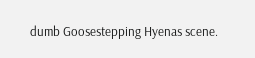dumb Goosestepping Hyenas scene.